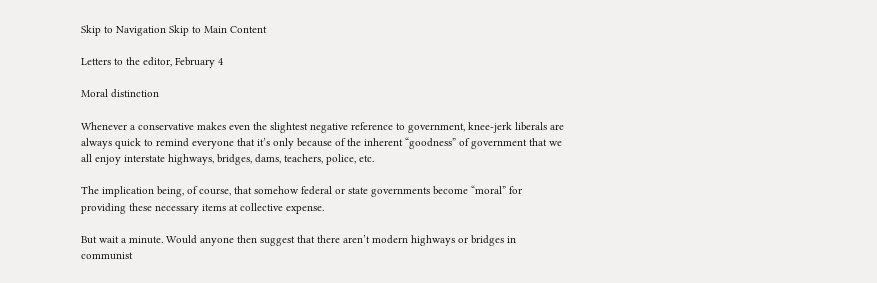Skip to Navigation Skip to Main Content

Letters to the editor, February 4

Moral distinction

Whenever a conservative makes even the slightest negative reference to government, knee-jerk liberals are always quick to remind everyone that it’s only because of the inherent “goodness” of government that we all enjoy interstate highways, bridges, dams, teachers, police, etc.

The implication being, of course, that somehow federal or state governments become “moral” for providing these necessary items at collective expense.

But wait a minute. Would anyone then suggest that there aren’t modern highways or bridges in communist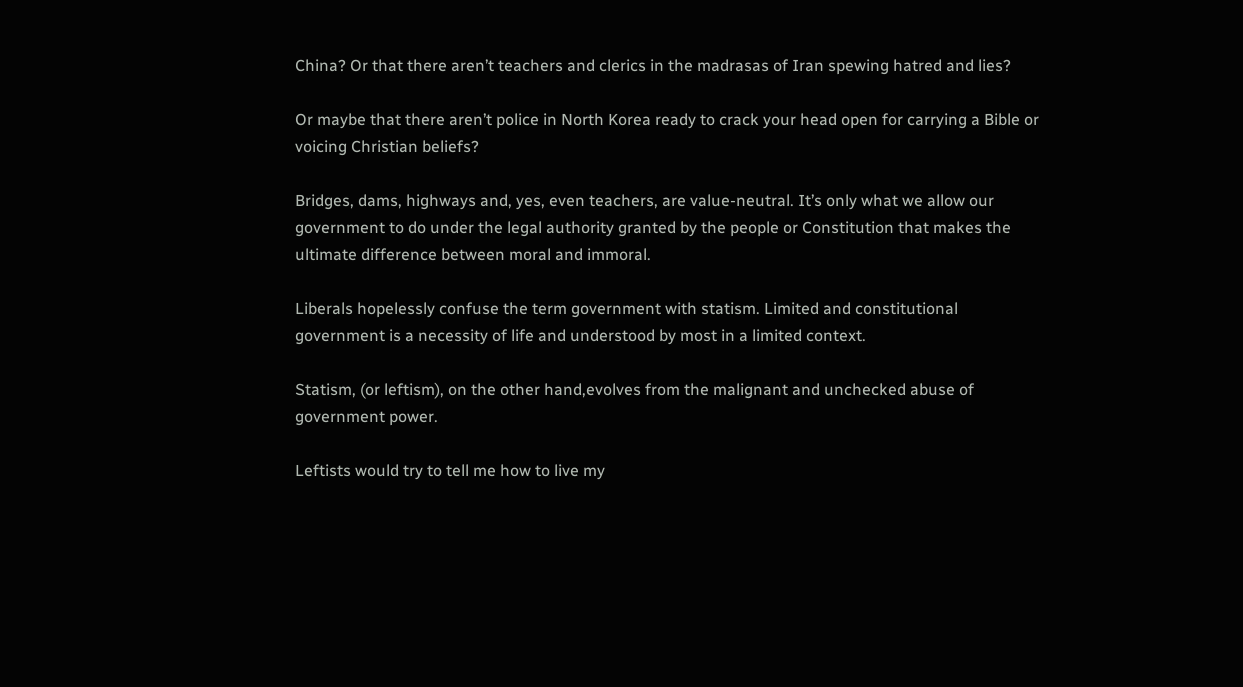China? Or that there aren’t teachers and clerics in the madrasas of Iran spewing hatred and lies?

Or maybe that there aren’t police in North Korea ready to crack your head open for carrying a Bible or voicing Christian beliefs?

Bridges, dams, highways and, yes, even teachers, are value-neutral. It’s only what we allow our government to do under the legal authority granted by the people or Constitution that makes the ultimate difference between moral and immoral.

Liberals hopelessly confuse the term government with statism. Limited and constitutional government is a necessity of life and understood by most in a limited context.

Statism, (or leftism), on the other hand,evolves from the malignant and unchecked abuse of government power.

Leftists would try to tell me how to live my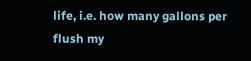life, i.e. how many gallons per flush my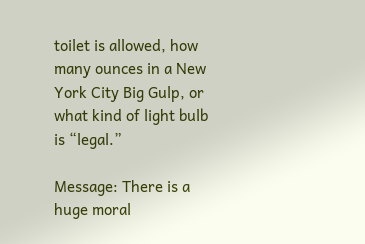toilet is allowed, how many ounces in a New York City Big Gulp, or what kind of light bulb is “legal.”

Message: There is a huge moral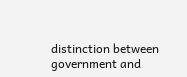distinction between government and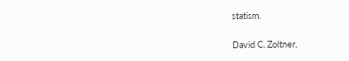statism.

David C. Zoltner,